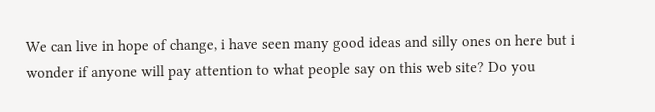We can live in hope of change, i have seen many good ideas and silly ones on here but i wonder if anyone will pay attention to what people say on this web site? Do you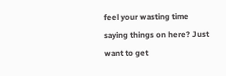feel your wasting time saying things on here? Just want to get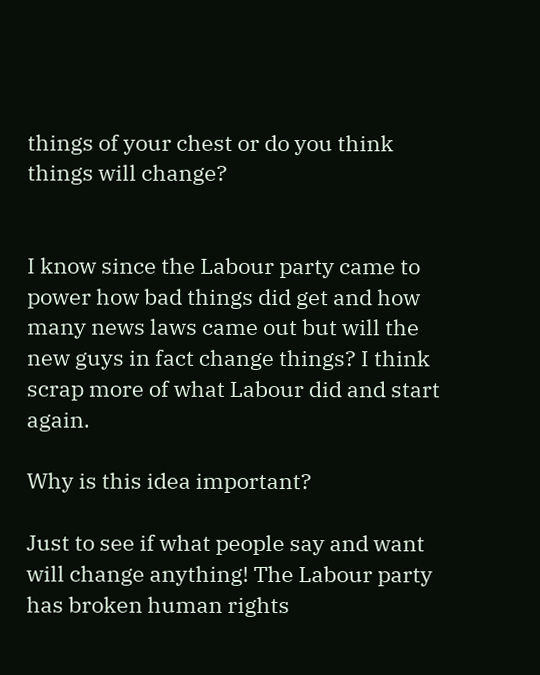things of your chest or do you think things will change?


I know since the Labour party came to power how bad things did get and how many news laws came out but will the new guys in fact change things? I think scrap more of what Labour did and start again.

Why is this idea important?

Just to see if what people say and want will change anything! The Labour party has broken human rights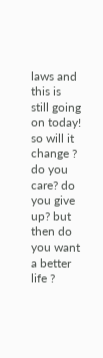laws and this is still going on today! so will it change ? do you care? do you give up? but then do you want a better life ?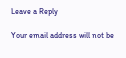Leave a Reply

Your email address will not be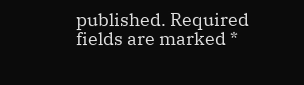published. Required fields are marked *